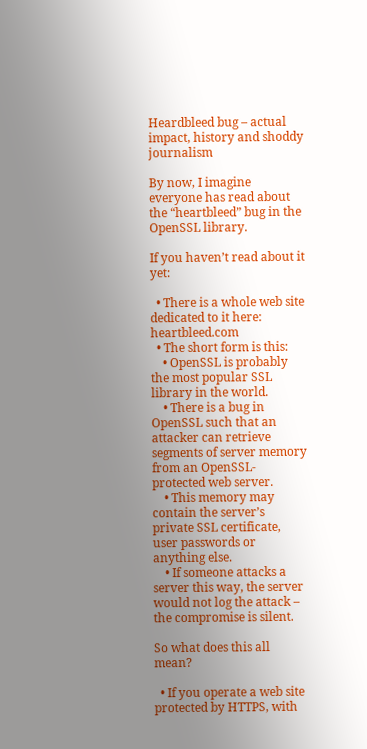Heardbleed bug – actual impact, history and shoddy journalism

By now, I imagine everyone has read about the “heartbleed” bug in the OpenSSL library.

If you haven’t read about it yet:

  • There is a whole web site dedicated to it here: heartbleed.com
  • The short form is this:
    • OpenSSL is probably the most popular SSL library in the world.
    • There is a bug in OpenSSL such that an attacker can retrieve segments of server memory from an OpenSSL-protected web server.
    • This memory may contain the server’s private SSL certificate, user passwords or anything else.
    • If someone attacks a server this way, the server would not log the attack – the compromise is silent.

So what does this all mean?

  • If you operate a web site protected by HTTPS, with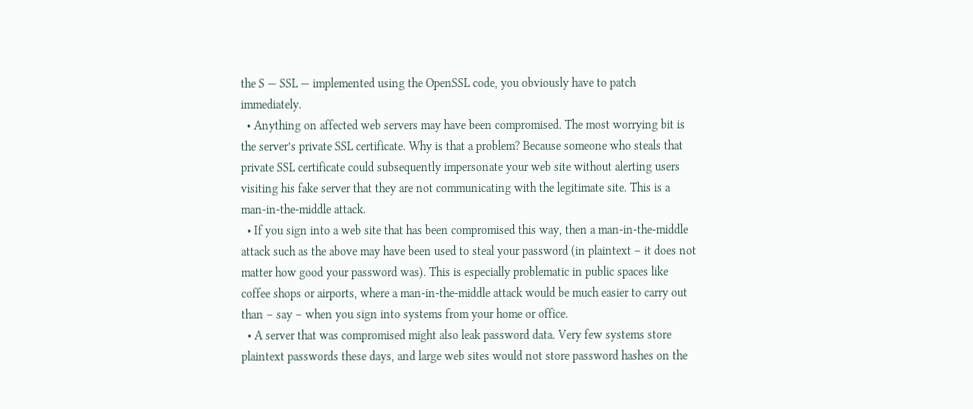the S — SSL — implemented using the OpenSSL code, you obviously have to patch immediately.
  • Anything on affected web servers may have been compromised. The most worrying bit is the server’s private SSL certificate. Why is that a problem? Because someone who steals that private SSL certificate could subsequently impersonate your web site without alerting users visiting his fake server that they are not communicating with the legitimate site. This is a man-in-the-middle attack.
  • If you sign into a web site that has been compromised this way, then a man-in-the-middle attack such as the above may have been used to steal your password (in plaintext – it does not matter how good your password was). This is especially problematic in public spaces like coffee shops or airports, where a man-in-the-middle attack would be much easier to carry out than – say – when you sign into systems from your home or office.
  • A server that was compromised might also leak password data. Very few systems store plaintext passwords these days, and large web sites would not store password hashes on the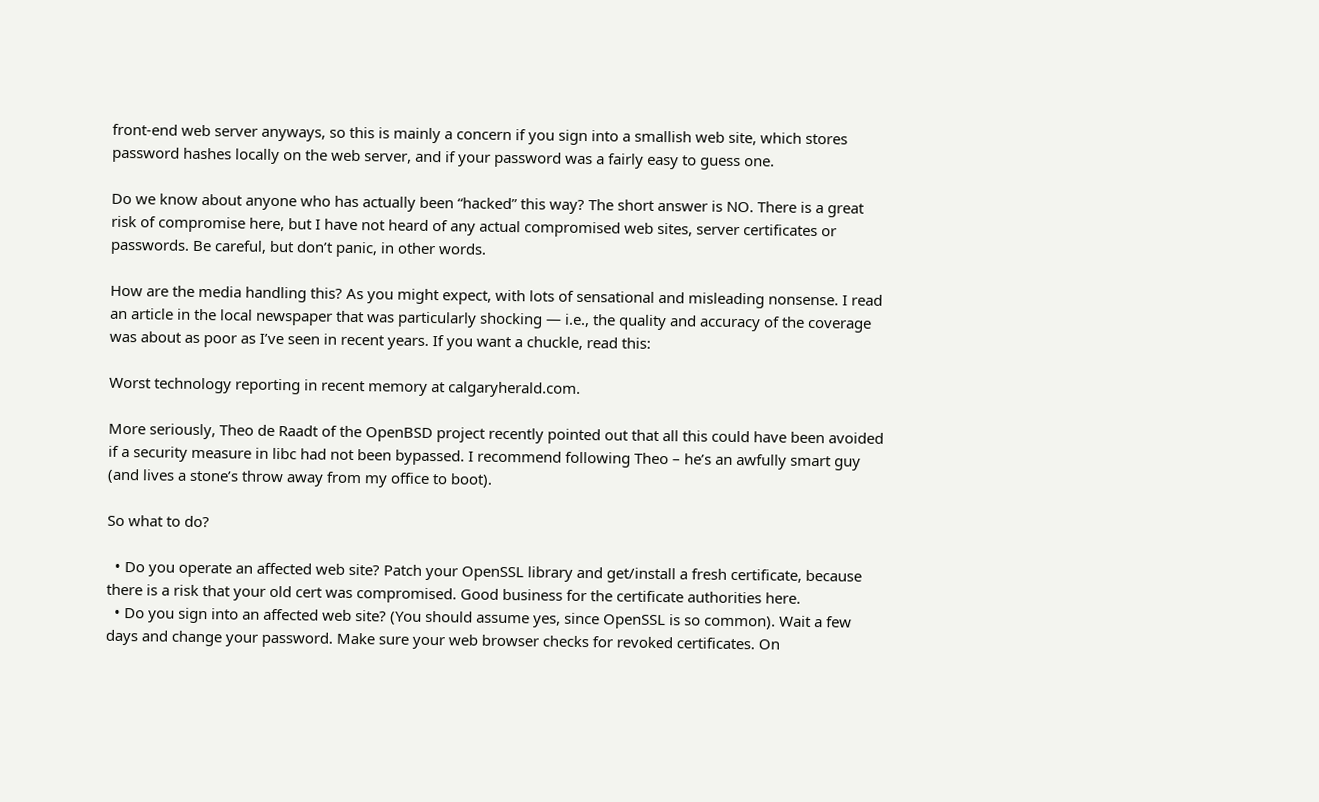front-end web server anyways, so this is mainly a concern if you sign into a smallish web site, which stores password hashes locally on the web server, and if your password was a fairly easy to guess one.

Do we know about anyone who has actually been “hacked” this way? The short answer is NO. There is a great risk of compromise here, but I have not heard of any actual compromised web sites, server certificates or passwords. Be careful, but don’t panic, in other words.

How are the media handling this? As you might expect, with lots of sensational and misleading nonsense. I read an article in the local newspaper that was particularly shocking — i.e., the quality and accuracy of the coverage was about as poor as I’ve seen in recent years. If you want a chuckle, read this:

Worst technology reporting in recent memory at calgaryherald.com.

More seriously, Theo de Raadt of the OpenBSD project recently pointed out that all this could have been avoided if a security measure in libc had not been bypassed. I recommend following Theo – he’s an awfully smart guy (and lives a stone’s throw away from my office to boot).

So what to do?

  • Do you operate an affected web site? Patch your OpenSSL library and get/install a fresh certificate, because there is a risk that your old cert was compromised. Good business for the certificate authorities here.
  • Do you sign into an affected web site? (You should assume yes, since OpenSSL is so common). Wait a few days and change your password. Make sure your web browser checks for revoked certificates. On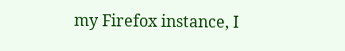my Firefox instance, I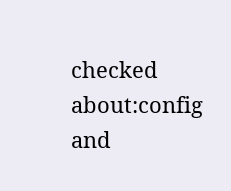checked about:config and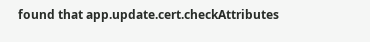found that app.update.cert.checkAttributes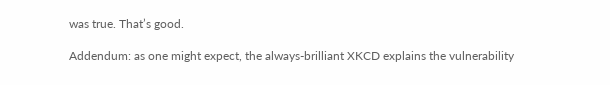was true. That’s good.

Addendum: as one might expect, the always-brilliant XKCD explains the vulnerability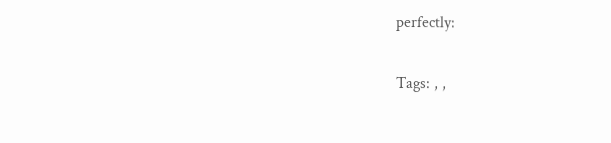perfectly:

Tags: , ,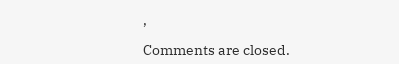,

Comments are closed.